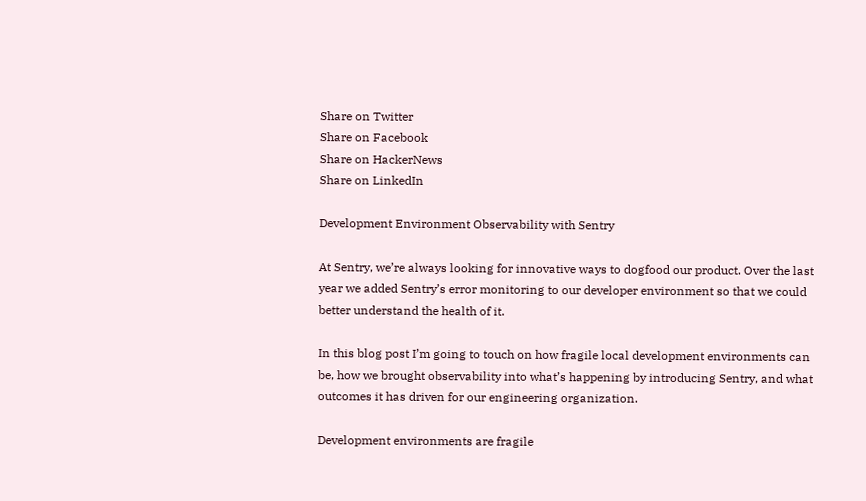Share on Twitter
Share on Facebook
Share on HackerNews
Share on LinkedIn

Development Environment Observability with Sentry

At Sentry, we’re always looking for innovative ways to dogfood our product. Over the last year we added Sentry’s error monitoring to our developer environment so that we could better understand the health of it.

In this blog post I’m going to touch on how fragile local development environments can be, how we brought observability into what’s happening by introducing Sentry, and what outcomes it has driven for our engineering organization.

Development environments are fragile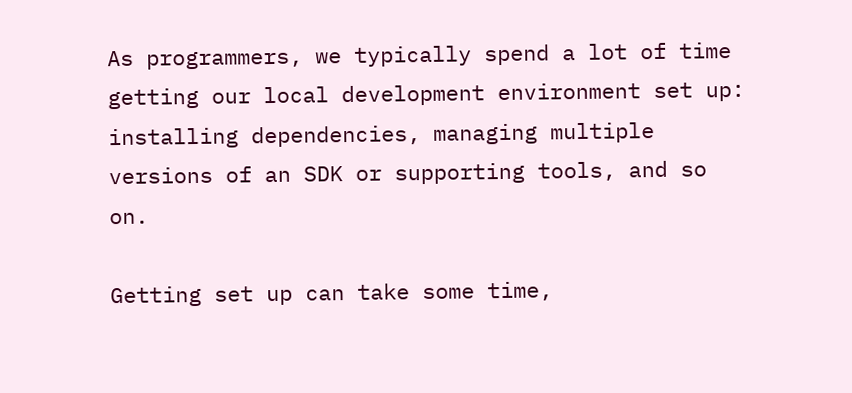As programmers, we typically spend a lot of time getting our local development environment set up: installing dependencies, managing multiple versions of an SDK or supporting tools, and so on.

Getting set up can take some time,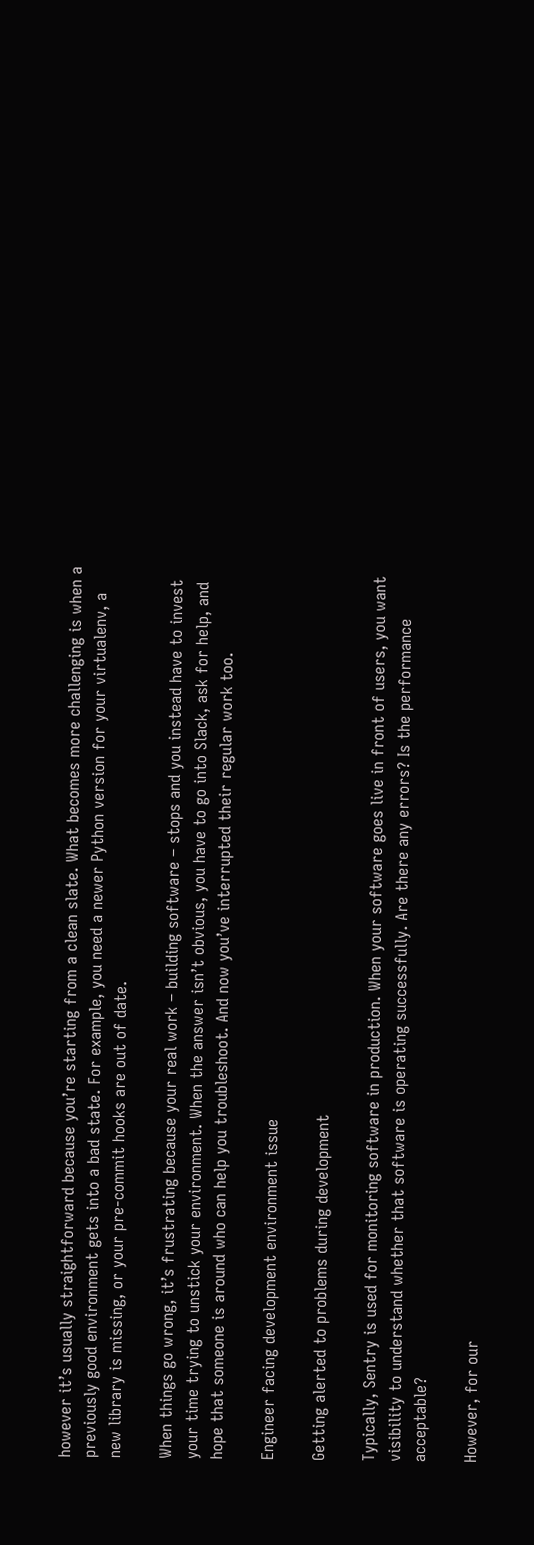however it’s usually straightforward because you’re starting from a clean slate. What becomes more challenging is when a previously good environment gets into a bad state. For example, you need a newer Python version for your virtualenv, a new library is missing, or your pre-commit hooks are out of date.

When things go wrong, it’s frustrating because your real work – building software – stops and you instead have to invest your time trying to unstick your environment. When the answer isn’t obvious, you have to go into Slack, ask for help, and hope that someone is around who can help you troubleshoot. And now you’ve interrupted their regular work too.

Engineer facing development environment issue

Getting alerted to problems during development

Typically, Sentry is used for monitoring software in production. When your software goes live in front of users, you want visibility to understand whether that software is operating successfully. Are there any errors? Is the performance acceptable?

However, for our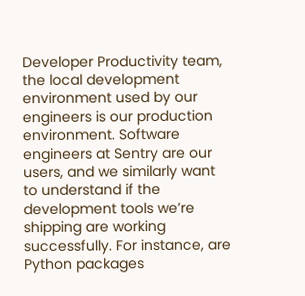Developer Productivity team, the local development environment used by our engineers is our production environment. Software engineers at Sentry are our users, and we similarly want to understand if the development tools we’re shipping are working successfully. For instance, are Python packages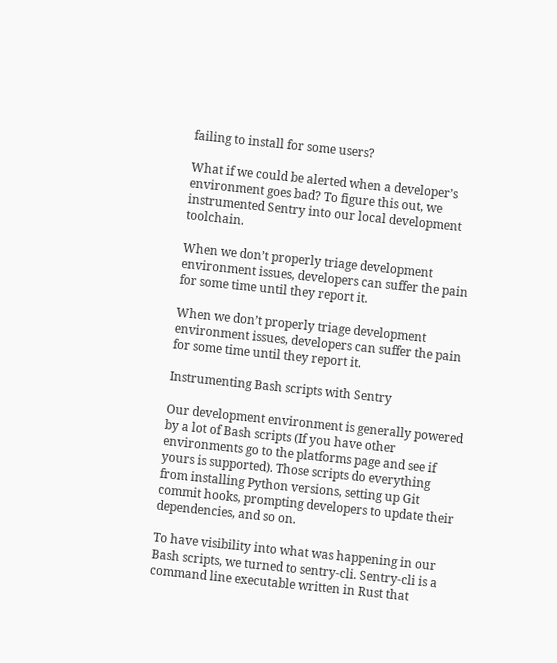failing to install for some users?

What if we could be alerted when a developer’s environment goes bad? To figure this out, we instrumented Sentry into our local development toolchain.

When we don’t properly triage development environment issues, developers can suffer the pain for some time until they report it.

When we don’t properly triage development environment issues, developers can suffer the pain for some time until they report it.

Instrumenting Bash scripts with Sentry

Our development environment is generally powered by a lot of Bash scripts (If you have other environments go to the platforms page and see if yours is supported). Those scripts do everything from installing Python versions, setting up Git commit hooks, prompting developers to update their dependencies, and so on.

To have visibility into what was happening in our Bash scripts, we turned to sentry-cli. Sentry-cli is a command line executable written in Rust that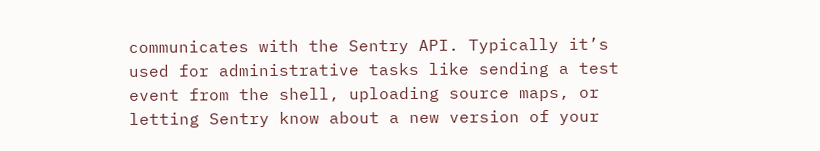communicates with the Sentry API. Typically it’s used for administrative tasks like sending a test event from the shell, uploading source maps, or letting Sentry know about a new version of your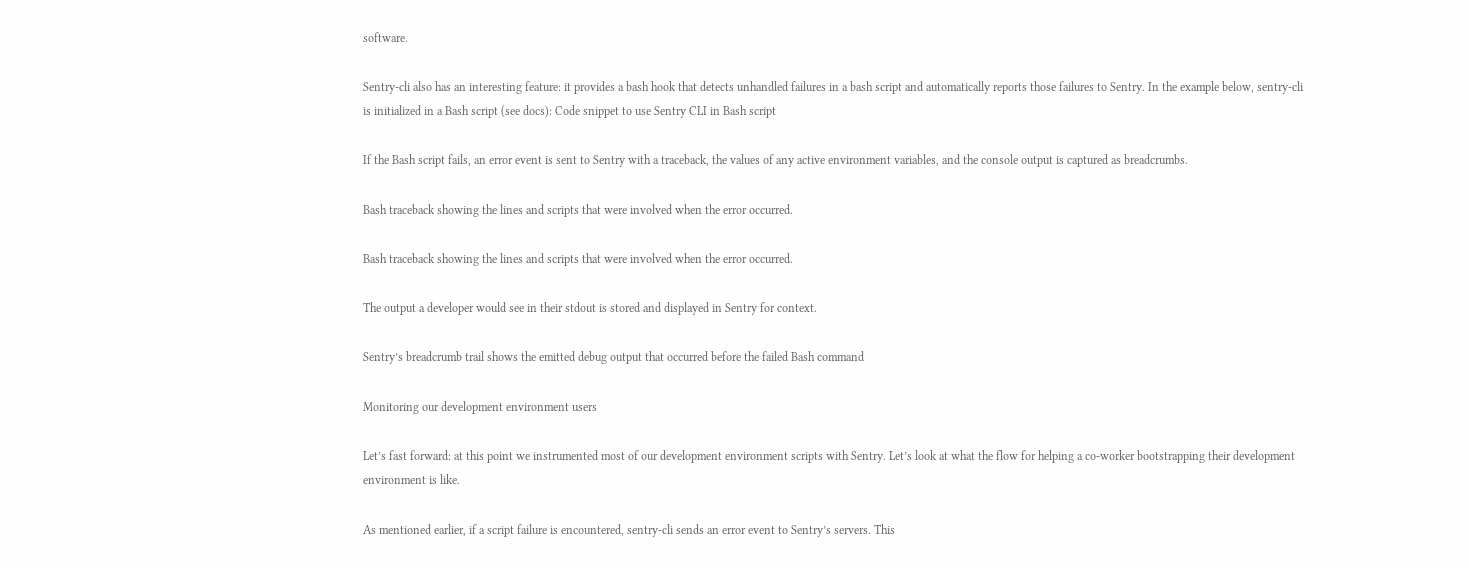software.

Sentry-cli also has an interesting feature: it provides a bash hook that detects unhandled failures in a bash script and automatically reports those failures to Sentry. In the example below, sentry-cli is initialized in a Bash script (see docs): Code snippet to use Sentry CLI in Bash script

If the Bash script fails, an error event is sent to Sentry with a traceback, the values of any active environment variables, and the console output is captured as breadcrumbs.

Bash traceback showing the lines and scripts that were involved when the error occurred.

Bash traceback showing the lines and scripts that were involved when the error occurred.

The output a developer would see in their stdout is stored and displayed in Sentry for context.

Sentry’s breadcrumb trail shows the emitted debug output that occurred before the failed Bash command

Monitoring our development environment users

Let’s fast forward: at this point we instrumented most of our development environment scripts with Sentry. Let’s look at what the flow for helping a co-worker bootstrapping their development environment is like.

As mentioned earlier, if a script failure is encountered, sentry-cli sends an error event to Sentry’s servers. This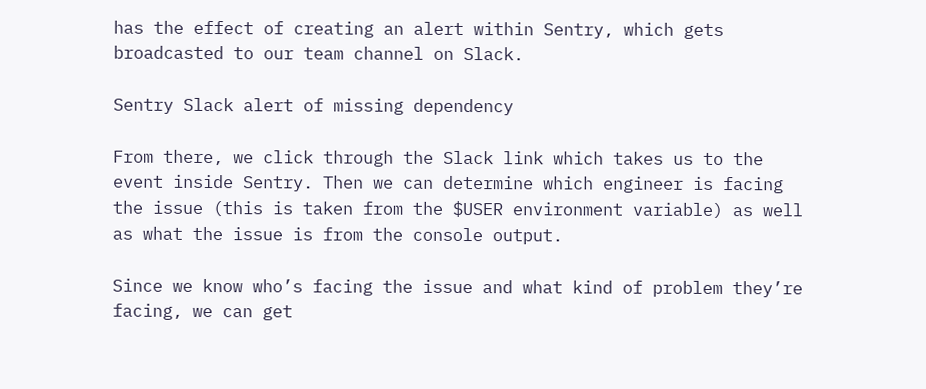has the effect of creating an alert within Sentry, which gets broadcasted to our team channel on Slack.

Sentry Slack alert of missing dependency

From there, we click through the Slack link which takes us to the event inside Sentry. Then we can determine which engineer is facing the issue (this is taken from the $USER environment variable) as well as what the issue is from the console output.

Since we know who’s facing the issue and what kind of problem they’re facing, we can get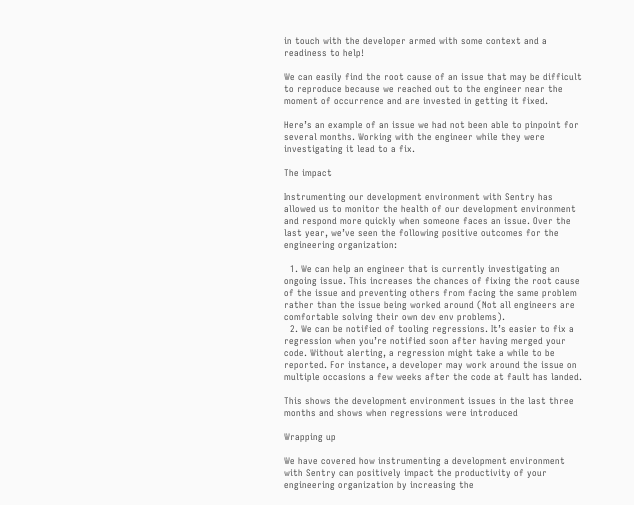in touch with the developer armed with some context and a readiness to help!

We can easily find the root cause of an issue that may be difficult to reproduce because we reached out to the engineer near the moment of occurrence and are invested in getting it fixed.

Here’s an example of an issue we had not been able to pinpoint for several months. Working with the engineer while they were investigating it lead to a fix.

The impact

Instrumenting our development environment with Sentry has allowed us to monitor the health of our development environment and respond more quickly when someone faces an issue. Over the last year, we’ve seen the following positive outcomes for the engineering organization:

  1. We can help an engineer that is currently investigating an ongoing issue. This increases the chances of fixing the root cause of the issue and preventing others from facing the same problem rather than the issue being worked around (Not all engineers are comfortable solving their own dev env problems).
  2. We can be notified of tooling regressions. It’s easier to fix a regression when you’re notified soon after having merged your code. Without alerting, a regression might take a while to be reported. For instance, a developer may work around the issue on multiple occasions a few weeks after the code at fault has landed.

This shows the development environment issues in the last three months and shows when regressions were introduced

Wrapping up

We have covered how instrumenting a development environment with Sentry can positively impact the productivity of your engineering organization by increasing the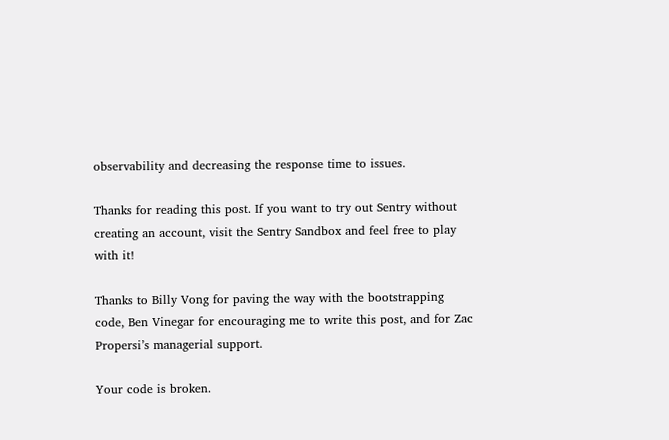observability and decreasing the response time to issues.

Thanks for reading this post. If you want to try out Sentry without creating an account, visit the Sentry Sandbox and feel free to play with it!

Thanks to Billy Vong for paving the way with the bootstrapping code, Ben Vinegar for encouraging me to write this post, and for Zac Propersi’s managerial support.

Your code is broken.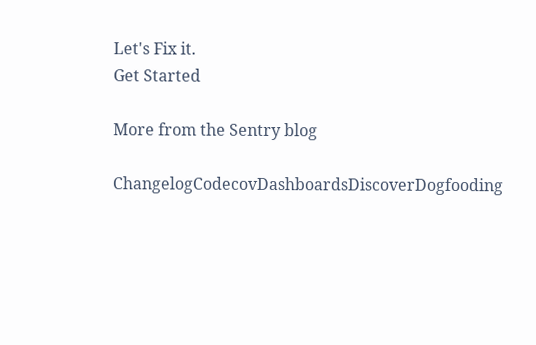Let's Fix it.
Get Started

More from the Sentry blog

ChangelogCodecovDashboardsDiscoverDogfooding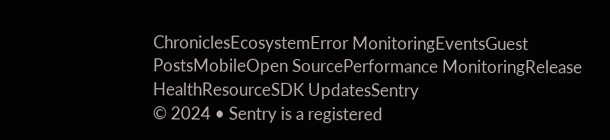ChroniclesEcosystemError MonitoringEventsGuest PostsMobileOpen SourcePerformance MonitoringRelease HealthResourceSDK UpdatesSentry
© 2024 • Sentry is a registered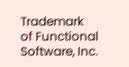Trademark
of Functional Software, Inc.